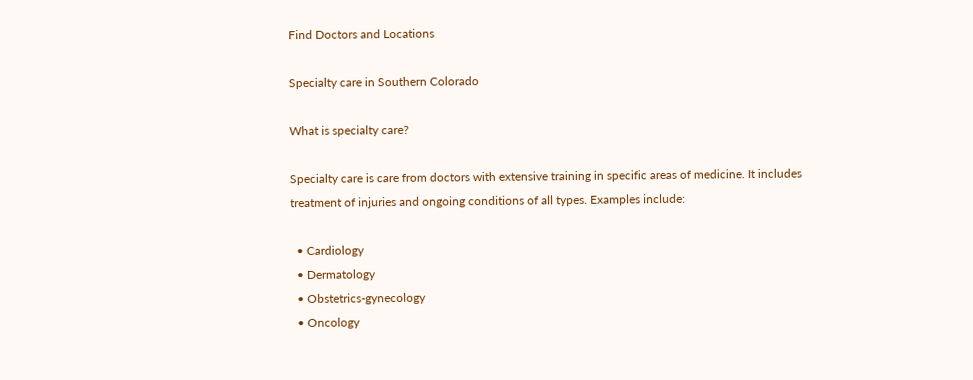Find Doctors and Locations

Specialty care in Southern Colorado

What is specialty care?

Specialty care is care from doctors with extensive training in specific areas of medicine. It includes treatment of injuries and ongoing conditions of all types. Examples include:

  • Cardiology
  • Dermatology
  • Obstetrics-gynecology
  • Oncology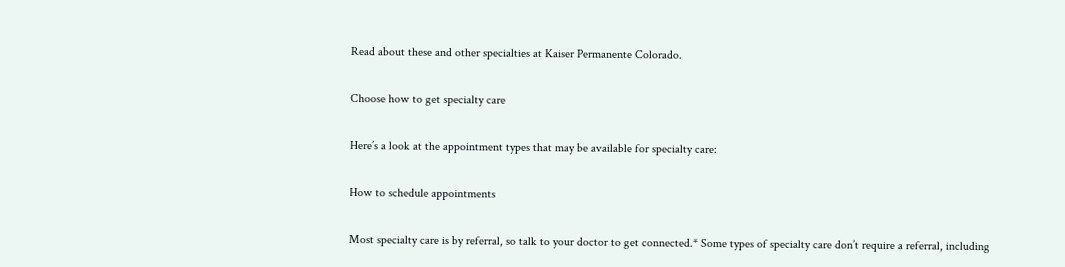Read about these and other specialties at Kaiser Permanente Colorado.

Choose how to get specialty care

Here’s a look at the appointment types that may be available for specialty care:

How to schedule appointments

Most specialty care is by referral, so talk to your doctor to get connected.* Some types of specialty care don’t require a referral, including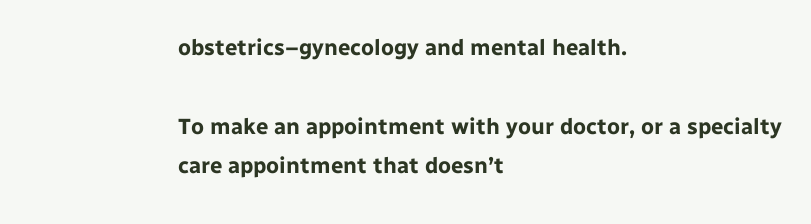obstetrics–gynecology and mental health.

To make an appointment with your doctor, or a specialty care appointment that doesn’t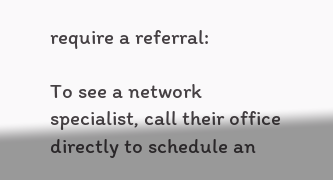require a referral:

To see a network specialist, call their office directly to schedule an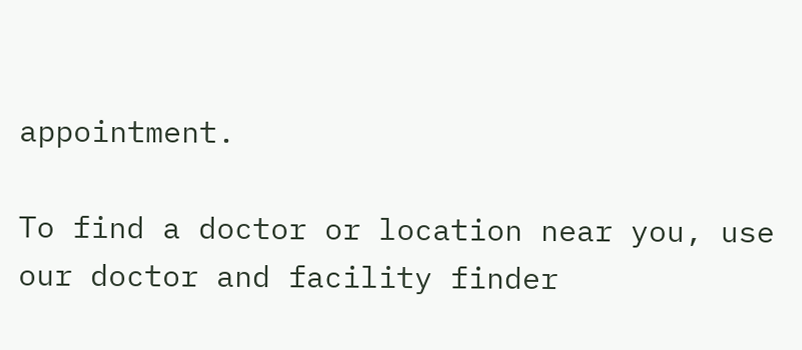appointment.

To find a doctor or location near you, use our doctor and facility finder